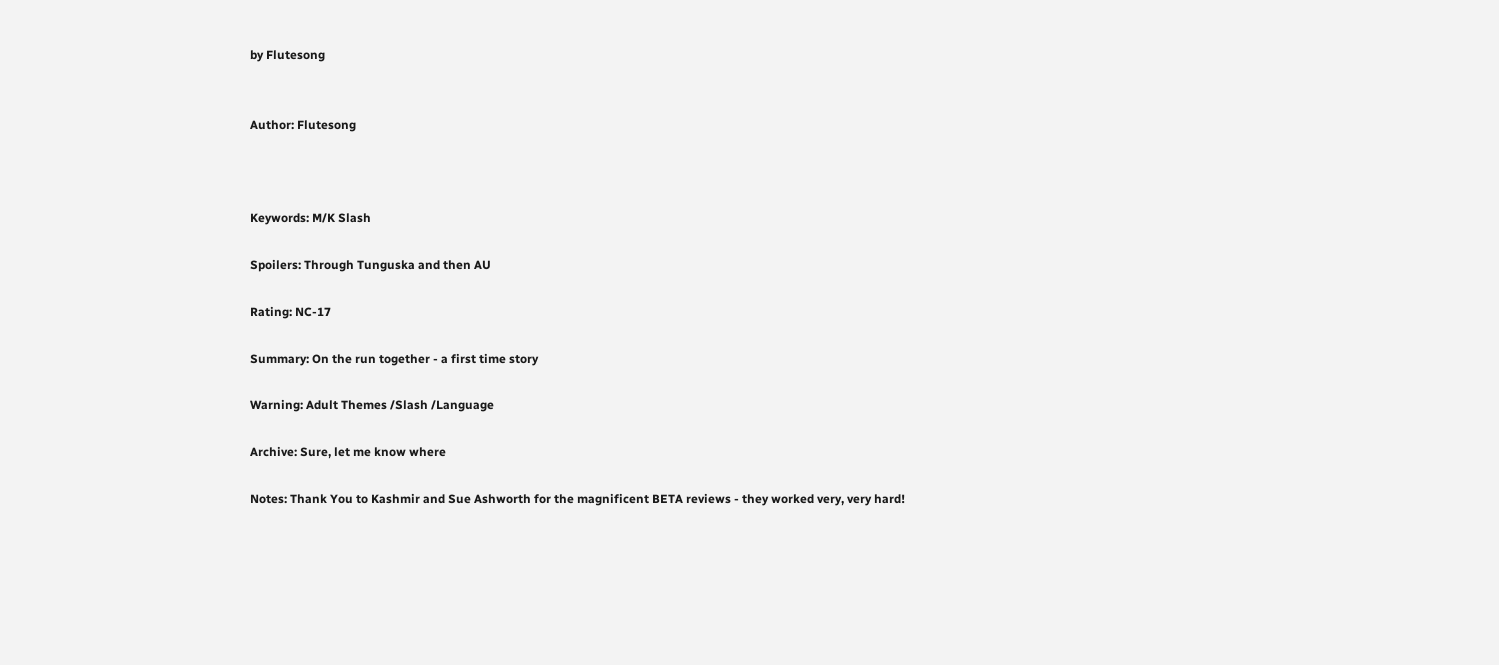by Flutesong


Author: Flutesong



Keywords: M/K Slash

Spoilers: Through Tunguska and then AU

Rating: NC-17

Summary: On the run together - a first time story

Warning: Adult Themes /Slash /Language

Archive: Sure, let me know where

Notes: Thank You to Kashmir and Sue Ashworth for the magnificent BETA reviews - they worked very, very hard!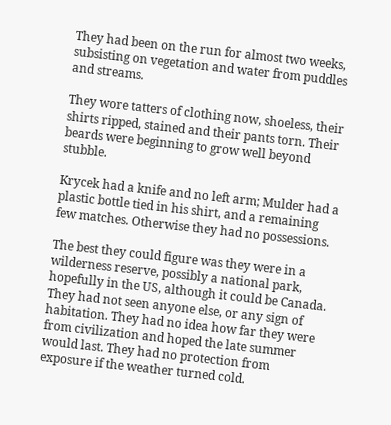They had been on the run for almost two weeks, subsisting on vegetation and water from puddles and streams.

They wore tatters of clothing now, shoeless, their shirts ripped, stained and their pants torn. Their beards were beginning to grow well beyond stubble.

Krycek had a knife and no left arm; Mulder had a plastic bottle tied in his shirt, and a remaining few matches. Otherwise they had no possessions.

The best they could figure was they were in a wilderness reserve, possibly a national park, hopefully in the US, although it could be Canada. They had not seen anyone else, or any sign of habitation. They had no idea how far they were from civilization and hoped the late summer would last. They had no protection from exposure if the weather turned cold.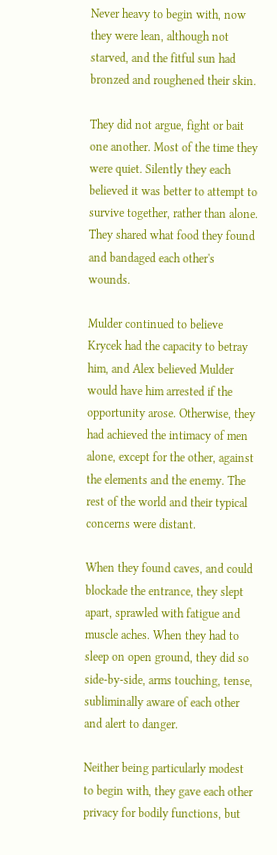Never heavy to begin with, now they were lean, although not starved, and the fitful sun had bronzed and roughened their skin.

They did not argue, fight or bait one another. Most of the time they were quiet. Silently they each believed it was better to attempt to survive together, rather than alone. They shared what food they found and bandaged each other's wounds.

Mulder continued to believe Krycek had the capacity to betray him, and Alex believed Mulder would have him arrested if the opportunity arose. Otherwise, they had achieved the intimacy of men alone, except for the other, against the elements and the enemy. The rest of the world and their typical concerns were distant.

When they found caves, and could blockade the entrance, they slept apart, sprawled with fatigue and muscle aches. When they had to sleep on open ground, they did so side-by-side, arms touching, tense, subliminally aware of each other and alert to danger.

Neither being particularly modest to begin with, they gave each other privacy for bodily functions, but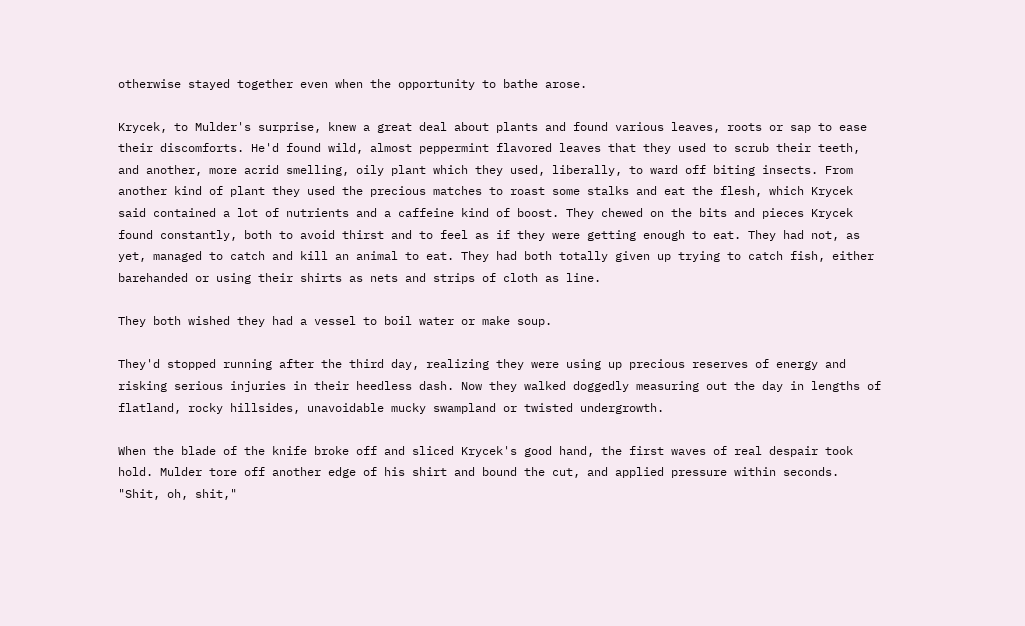otherwise stayed together even when the opportunity to bathe arose.

Krycek, to Mulder's surprise, knew a great deal about plants and found various leaves, roots or sap to ease their discomforts. He'd found wild, almost peppermint flavored leaves that they used to scrub their teeth, and another, more acrid smelling, oily plant which they used, liberally, to ward off biting insects. From another kind of plant they used the precious matches to roast some stalks and eat the flesh, which Krycek said contained a lot of nutrients and a caffeine kind of boost. They chewed on the bits and pieces Krycek found constantly, both to avoid thirst and to feel as if they were getting enough to eat. They had not, as yet, managed to catch and kill an animal to eat. They had both totally given up trying to catch fish, either barehanded or using their shirts as nets and strips of cloth as line.

They both wished they had a vessel to boil water or make soup.

They'd stopped running after the third day, realizing they were using up precious reserves of energy and risking serious injuries in their heedless dash. Now they walked doggedly measuring out the day in lengths of flatland, rocky hillsides, unavoidable mucky swampland or twisted undergrowth.

When the blade of the knife broke off and sliced Krycek's good hand, the first waves of real despair took hold. Mulder tore off another edge of his shirt and bound the cut, and applied pressure within seconds. "Shit, oh, shit,"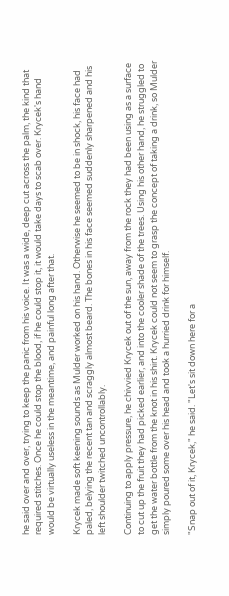he said over and over, trying to keep the panic from his voice. It was a wide, deep cut across the palm, the kind that required stitches. Once he could stop the blood, if he could stop it, it would take days to scab over. Krycek's hand would be virtually useless in the meantime, and painful long after that.

Krycek made soft keening sounds as Mulder worked on his hand. Otherwise he seemed to be in shock, his face had paled, belying the recent tan and scraggly almost beard. The bones in his face seemed suddenly sharpened and his left shoulder twitched uncontrollably.

Continuing to apply pressure, he chivvied Krycek out of the sun, away from the rock they had been using as a surface to cut up the fruit they had picked earlier, and into the cooler shade of the trees. Using his other hand, he struggled to get the water bottle from the knot in his shirt. Krycek could not seem to grasp the concept of taking a drink, so Mulder simply poured some over his head and took a hurried drink for himself.

"Snap out of it, Krycek," he said. "Let's sit down here for a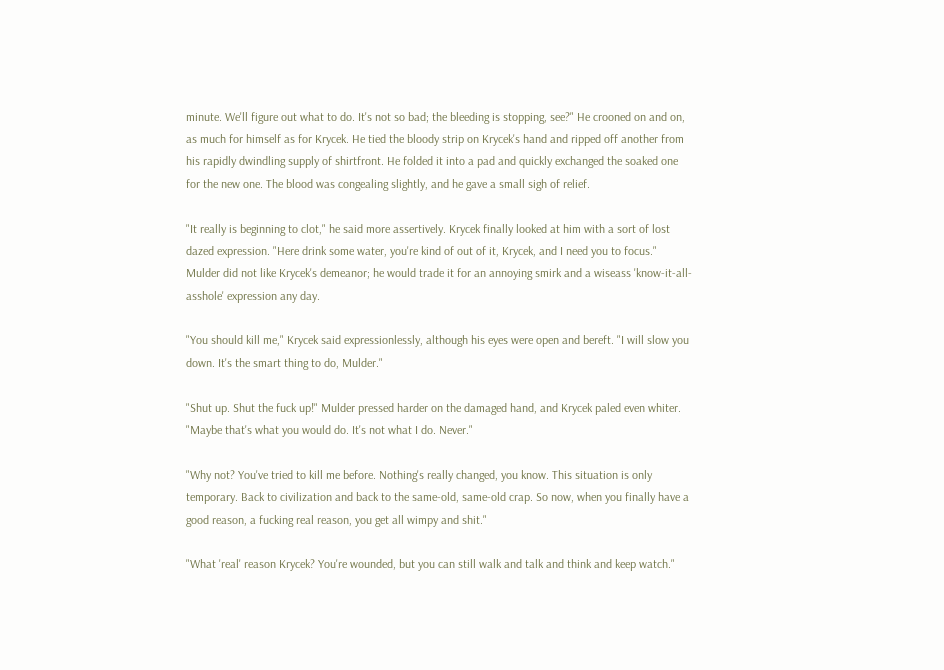minute. We'll figure out what to do. It's not so bad; the bleeding is stopping, see?" He crooned on and on, as much for himself as for Krycek. He tied the bloody strip on Krycek's hand and ripped off another from his rapidly dwindling supply of shirtfront. He folded it into a pad and quickly exchanged the soaked one for the new one. The blood was congealing slightly, and he gave a small sigh of relief.

"It really is beginning to clot," he said more assertively. Krycek finally looked at him with a sort of lost dazed expression. "Here drink some water, you're kind of out of it, Krycek, and I need you to focus." Mulder did not like Krycek's demeanor; he would trade it for an annoying smirk and a wiseass 'know-it-all-asshole' expression any day.

"You should kill me," Krycek said expressionlessly, although his eyes were open and bereft. "I will slow you down. It's the smart thing to do, Mulder."

"Shut up. Shut the fuck up!" Mulder pressed harder on the damaged hand, and Krycek paled even whiter. "Maybe that's what you would do. It's not what I do. Never."

"Why not? You've tried to kill me before. Nothing's really changed, you know. This situation is only temporary. Back to civilization and back to the same-old, same-old crap. So now, when you finally have a good reason, a fucking real reason, you get all wimpy and shit."

"What 'real' reason Krycek? You're wounded, but you can still walk and talk and think and keep watch."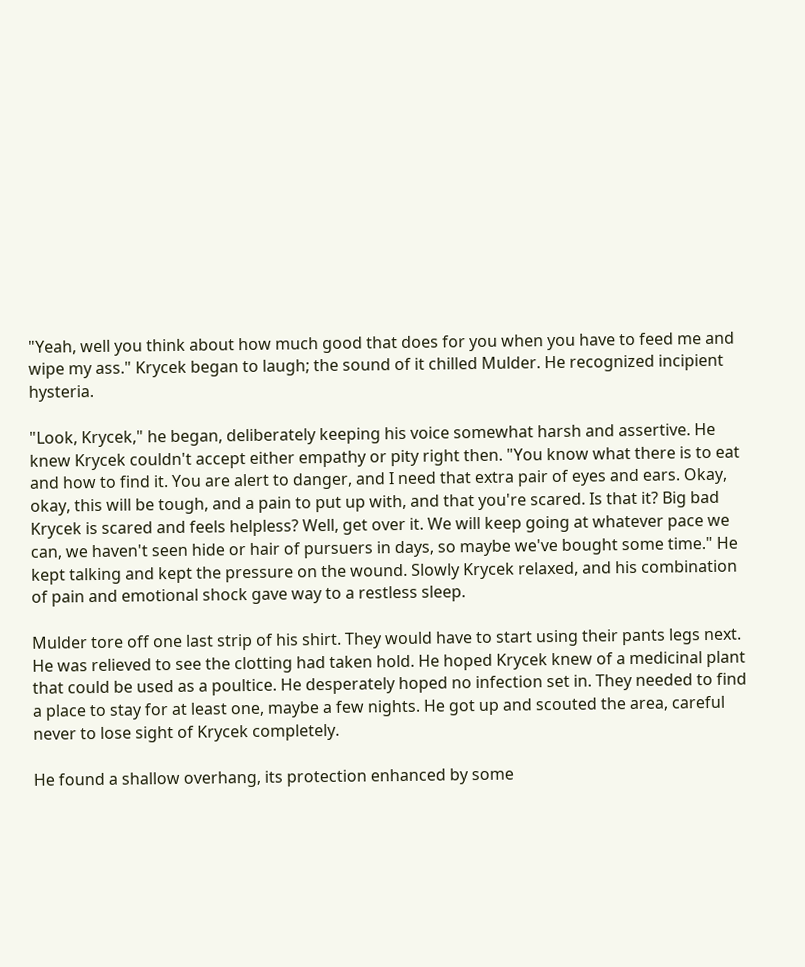"Yeah, well you think about how much good that does for you when you have to feed me and wipe my ass." Krycek began to laugh; the sound of it chilled Mulder. He recognized incipient hysteria.

"Look, Krycek," he began, deliberately keeping his voice somewhat harsh and assertive. He knew Krycek couldn't accept either empathy or pity right then. "You know what there is to eat and how to find it. You are alert to danger, and I need that extra pair of eyes and ears. Okay, okay, this will be tough, and a pain to put up with, and that you're scared. Is that it? Big bad Krycek is scared and feels helpless? Well, get over it. We will keep going at whatever pace we can, we haven't seen hide or hair of pursuers in days, so maybe we've bought some time." He kept talking and kept the pressure on the wound. Slowly Krycek relaxed, and his combination of pain and emotional shock gave way to a restless sleep.

Mulder tore off one last strip of his shirt. They would have to start using their pants legs next. He was relieved to see the clotting had taken hold. He hoped Krycek knew of a medicinal plant that could be used as a poultice. He desperately hoped no infection set in. They needed to find a place to stay for at least one, maybe a few nights. He got up and scouted the area, careful never to lose sight of Krycek completely.

He found a shallow overhang, its protection enhanced by some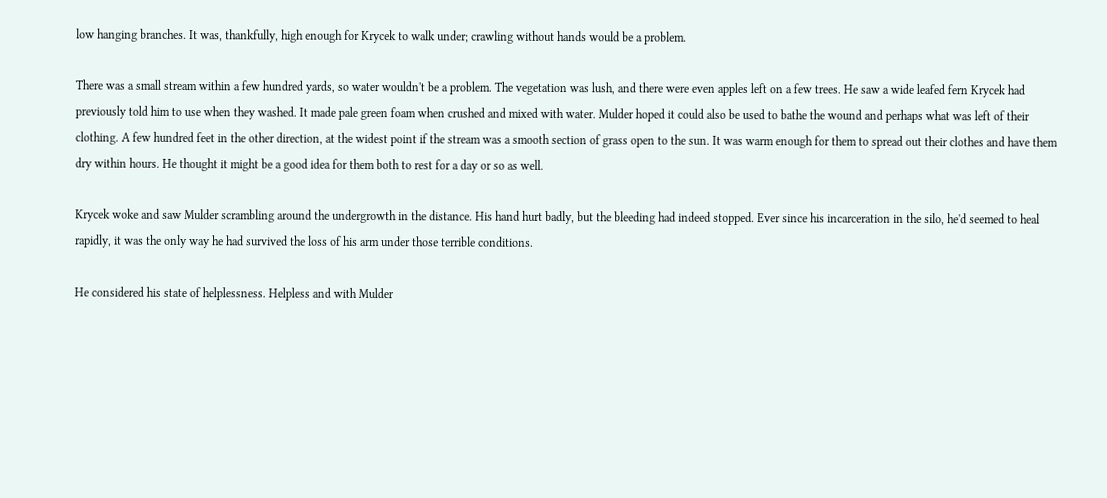low hanging branches. It was, thankfully, high enough for Krycek to walk under; crawling without hands would be a problem.

There was a small stream within a few hundred yards, so water wouldn't be a problem. The vegetation was lush, and there were even apples left on a few trees. He saw a wide leafed fern Krycek had previously told him to use when they washed. It made pale green foam when crushed and mixed with water. Mulder hoped it could also be used to bathe the wound and perhaps what was left of their clothing. A few hundred feet in the other direction, at the widest point if the stream was a smooth section of grass open to the sun. It was warm enough for them to spread out their clothes and have them dry within hours. He thought it might be a good idea for them both to rest for a day or so as well.

Krycek woke and saw Mulder scrambling around the undergrowth in the distance. His hand hurt badly, but the bleeding had indeed stopped. Ever since his incarceration in the silo, he'd seemed to heal rapidly, it was the only way he had survived the loss of his arm under those terrible conditions.

He considered his state of helplessness. Helpless and with Mulder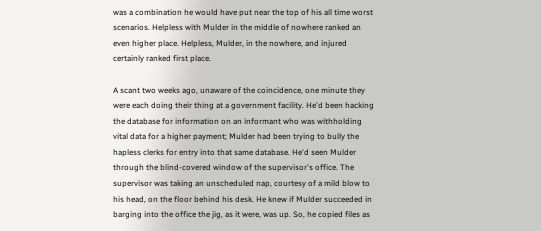was a combination he would have put near the top of his all time worst scenarios. Helpless with Mulder in the middle of nowhere ranked an even higher place. Helpless, Mulder, in the nowhere, and injured certainly ranked first place.

A scant two weeks ago, unaware of the coincidence, one minute they were each doing their thing at a government facility. He'd been hacking the database for information on an informant who was withholding vital data for a higher payment; Mulder had been trying to bully the hapless clerks for entry into that same database. He'd seen Mulder through the blind-covered window of the supervisor's office. The supervisor was taking an unscheduled nap, courtesy of a mild blow to his head, on the floor behind his desk. He knew if Mulder succeeded in barging into the office the jig, as it were, was up. So, he copied files as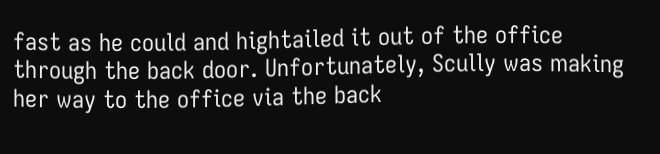fast as he could and hightailed it out of the office through the back door. Unfortunately, Scully was making her way to the office via the back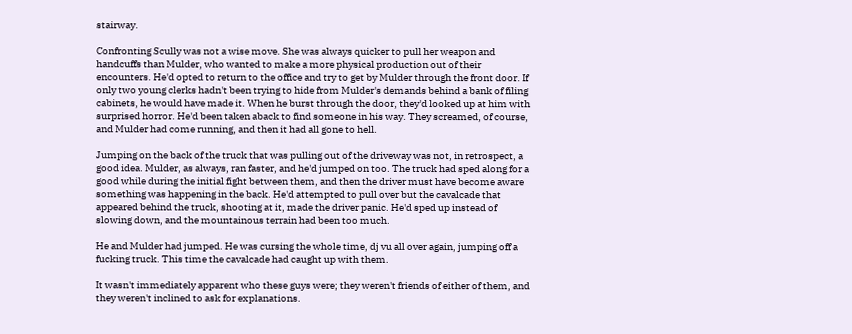stairway.

Confronting Scully was not a wise move. She was always quicker to pull her weapon and handcuffs than Mulder, who wanted to make a more physical production out of their encounters. He'd opted to return to the office and try to get by Mulder through the front door. If only two young clerks hadn't been trying to hide from Mulder's demands behind a bank of filing cabinets, he would have made it. When he burst through the door, they'd looked up at him with surprised horror. He'd been taken aback to find someone in his way. They screamed, of course, and Mulder had come running, and then it had all gone to hell.

Jumping on the back of the truck that was pulling out of the driveway was not, in retrospect, a good idea. Mulder, as always, ran faster, and he'd jumped on too. The truck had sped along for a good while during the initial fight between them, and then the driver must have become aware something was happening in the back. He'd attempted to pull over but the cavalcade that appeared behind the truck, shooting at it, made the driver panic. He'd sped up instead of slowing down, and the mountainous terrain had been too much.

He and Mulder had jumped. He was cursing the whole time, dj vu all over again, jumping off a fucking truck. This time the cavalcade had caught up with them.

It wasn't immediately apparent who these guys were; they weren't friends of either of them, and they weren't inclined to ask for explanations.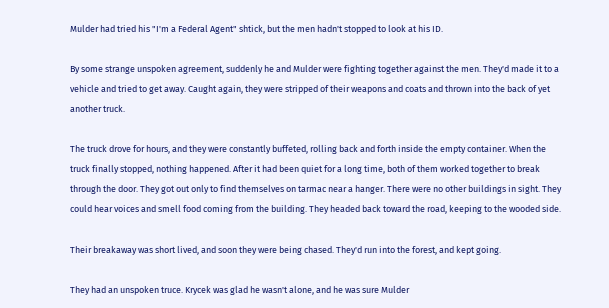Mulder had tried his "I'm a Federal Agent" shtick, but the men hadn't stopped to look at his ID.

By some strange unspoken agreement, suddenly he and Mulder were fighting together against the men. They'd made it to a vehicle and tried to get away. Caught again, they were stripped of their weapons and coats and thrown into the back of yet another truck.

The truck drove for hours, and they were constantly buffeted, rolling back and forth inside the empty container. When the truck finally stopped, nothing happened. After it had been quiet for a long time, both of them worked together to break through the door. They got out only to find themselves on tarmac near a hanger. There were no other buildings in sight. They could hear voices and smell food coming from the building. They headed back toward the road, keeping to the wooded side.

Their breakaway was short lived, and soon they were being chased. They'd run into the forest, and kept going.

They had an unspoken truce. Krycek was glad he wasn't alone, and he was sure Mulder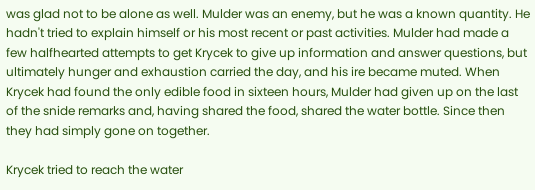was glad not to be alone as well. Mulder was an enemy, but he was a known quantity. He hadn't tried to explain himself or his most recent or past activities. Mulder had made a few halfhearted attempts to get Krycek to give up information and answer questions, but ultimately hunger and exhaustion carried the day, and his ire became muted. When Krycek had found the only edible food in sixteen hours, Mulder had given up on the last of the snide remarks and, having shared the food, shared the water bottle. Since then they had simply gone on together.

Krycek tried to reach the water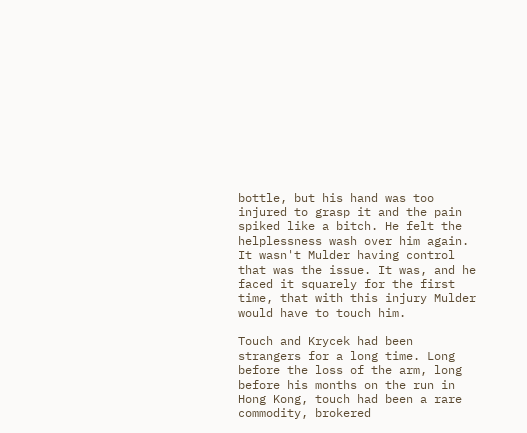bottle, but his hand was too injured to grasp it and the pain spiked like a bitch. He felt the helplessness wash over him again. It wasn't Mulder having control that was the issue. It was, and he faced it squarely for the first time, that with this injury Mulder would have to touch him.

Touch and Krycek had been strangers for a long time. Long before the loss of the arm, long before his months on the run in Hong Kong, touch had been a rare commodity, brokered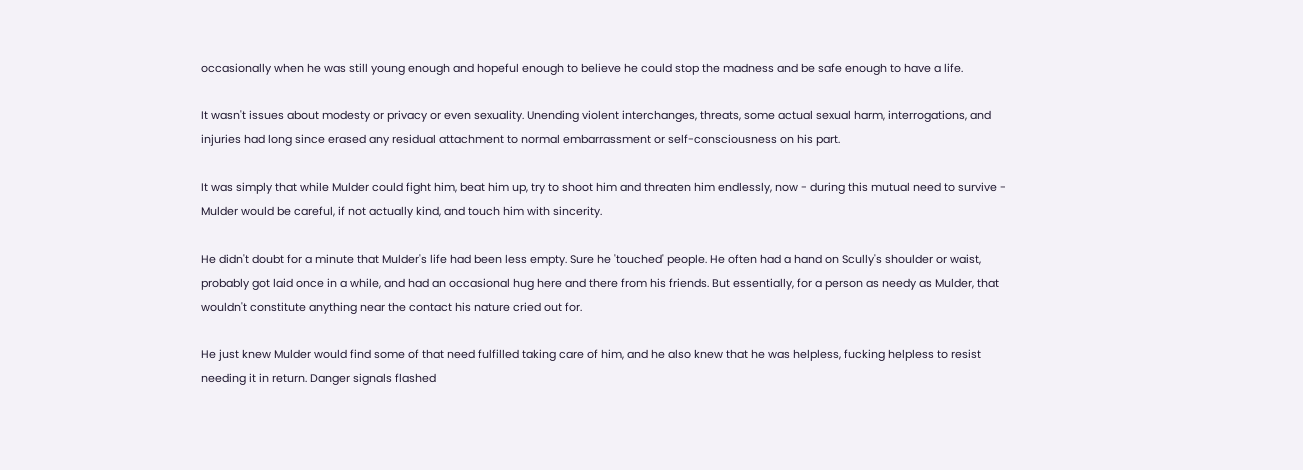occasionally when he was still young enough and hopeful enough to believe he could stop the madness and be safe enough to have a life.

It wasn't issues about modesty or privacy or even sexuality. Unending violent interchanges, threats, some actual sexual harm, interrogations, and injuries had long since erased any residual attachment to normal embarrassment or self-consciousness on his part.

It was simply that while Mulder could fight him, beat him up, try to shoot him and threaten him endlessly, now - during this mutual need to survive - Mulder would be careful, if not actually kind, and touch him with sincerity.

He didn't doubt for a minute that Mulder's life had been less empty. Sure he 'touched' people. He often had a hand on Scully's shoulder or waist, probably got laid once in a while, and had an occasional hug here and there from his friends. But essentially, for a person as needy as Mulder, that wouldn't constitute anything near the contact his nature cried out for.

He just knew Mulder would find some of that need fulfilled taking care of him, and he also knew that he was helpless, fucking helpless to resist needing it in return. Danger signals flashed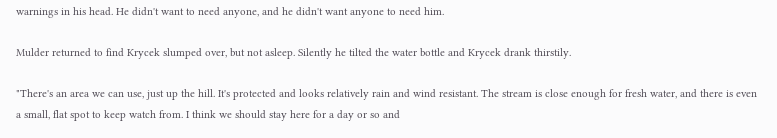warnings in his head. He didn't want to need anyone, and he didn't want anyone to need him.

Mulder returned to find Krycek slumped over, but not asleep. Silently he tilted the water bottle and Krycek drank thirstily.

"There's an area we can use, just up the hill. It's protected and looks relatively rain and wind resistant. The stream is close enough for fresh water, and there is even a small, flat spot to keep watch from. I think we should stay here for a day or so and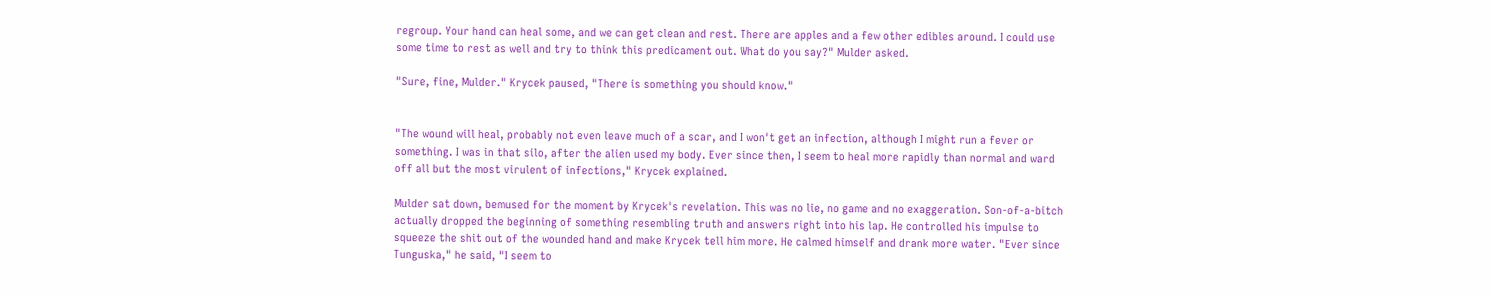regroup. Your hand can heal some, and we can get clean and rest. There are apples and a few other edibles around. I could use some time to rest as well and try to think this predicament out. What do you say?" Mulder asked.

"Sure, fine, Mulder." Krycek paused, "There is something you should know."


"The wound will heal, probably not even leave much of a scar, and I won't get an infection, although I might run a fever or something. I was in that silo, after the alien used my body. Ever since then, I seem to heal more rapidly than normal and ward off all but the most virulent of infections," Krycek explained.

Mulder sat down, bemused for the moment by Krycek's revelation. This was no lie, no game and no exaggeration. Son-of-a-bitch actually dropped the beginning of something resembling truth and answers right into his lap. He controlled his impulse to squeeze the shit out of the wounded hand and make Krycek tell him more. He calmed himself and drank more water. "Ever since Tunguska," he said, "I seem to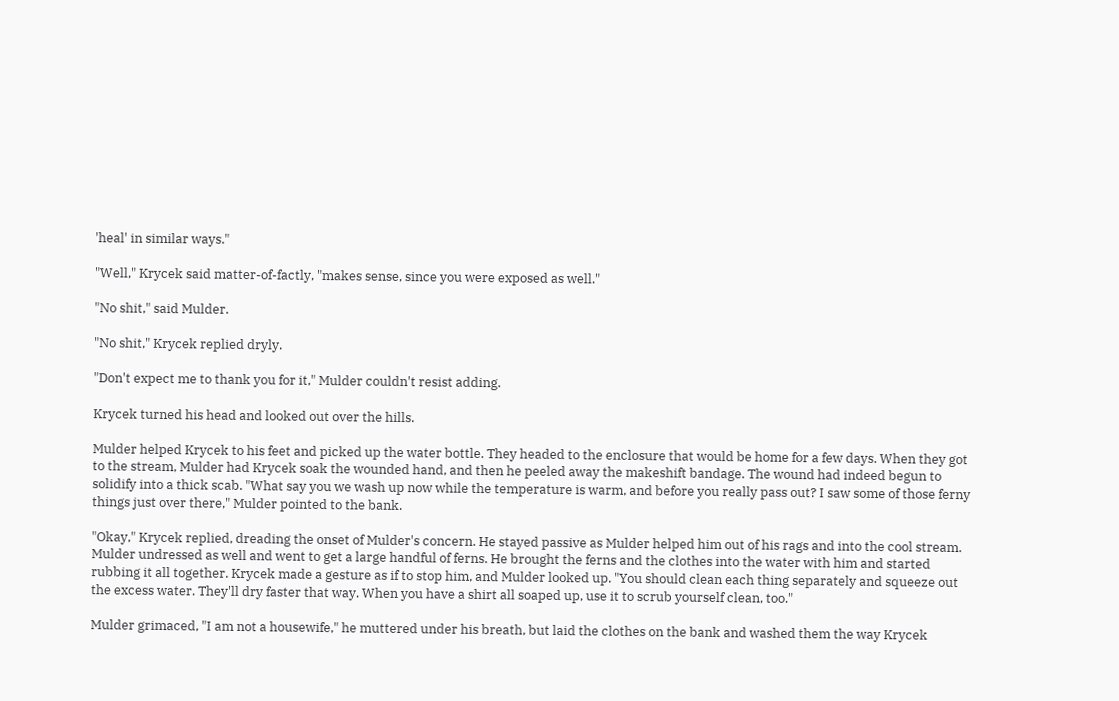'heal' in similar ways."

"Well," Krycek said matter-of-factly, "makes sense, since you were exposed as well."

"No shit," said Mulder.

"No shit," Krycek replied dryly.

"Don't expect me to thank you for it," Mulder couldn't resist adding.

Krycek turned his head and looked out over the hills.

Mulder helped Krycek to his feet and picked up the water bottle. They headed to the enclosure that would be home for a few days. When they got to the stream, Mulder had Krycek soak the wounded hand, and then he peeled away the makeshift bandage. The wound had indeed begun to solidify into a thick scab. "What say you we wash up now while the temperature is warm, and before you really pass out? I saw some of those ferny things just over there," Mulder pointed to the bank.

"Okay," Krycek replied, dreading the onset of Mulder's concern. He stayed passive as Mulder helped him out of his rags and into the cool stream. Mulder undressed as well and went to get a large handful of ferns. He brought the ferns and the clothes into the water with him and started rubbing it all together. Krycek made a gesture as if to stop him, and Mulder looked up. "You should clean each thing separately and squeeze out the excess water. They'll dry faster that way. When you have a shirt all soaped up, use it to scrub yourself clean, too."

Mulder grimaced, "I am not a housewife," he muttered under his breath, but laid the clothes on the bank and washed them the way Krycek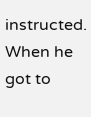instructed. When he got to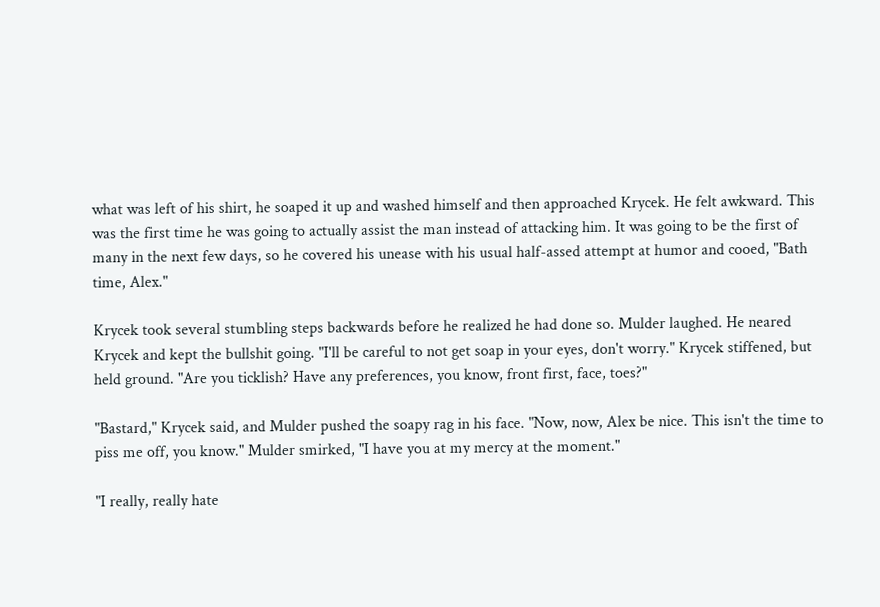what was left of his shirt, he soaped it up and washed himself and then approached Krycek. He felt awkward. This was the first time he was going to actually assist the man instead of attacking him. It was going to be the first of many in the next few days, so he covered his unease with his usual half-assed attempt at humor and cooed, "Bath time, Alex."

Krycek took several stumbling steps backwards before he realized he had done so. Mulder laughed. He neared Krycek and kept the bullshit going. "I'll be careful to not get soap in your eyes, don't worry." Krycek stiffened, but held ground. "Are you ticklish? Have any preferences, you know, front first, face, toes?"

"Bastard," Krycek said, and Mulder pushed the soapy rag in his face. "Now, now, Alex be nice. This isn't the time to piss me off, you know." Mulder smirked, "I have you at my mercy at the moment."

"I really, really hate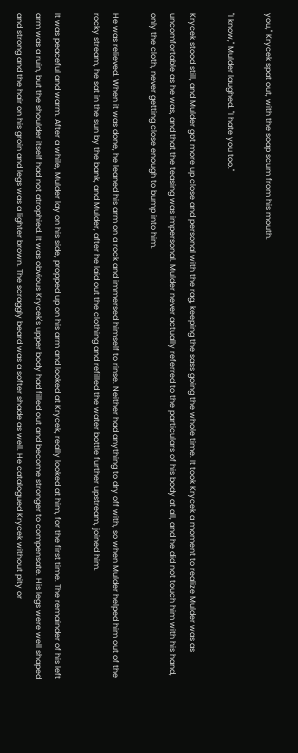you," Krycek spat out, with the soap scum from his mouth.

"I know," Mulder laughed. "I hate you too."

Krycek stood still, and Mulder got more up close and personal with the rag, keeping the sass going the whole time. It took Krycek a moment to realize Mulder was as uncomfortable as he was, and that the teasing was impersonal. Mulder never actually referred to the particulars of his body at all, and he did not touch him with his hand, only the cloth, never getting close enough to bump into him.

He was relieved. When it was done, he leaned his arm on a rock and immersed himself to rinse. Neither had anything to dry off with, so when Mulder helped him out of the rocky stream, he sat in the sun by the bank, and Mulder, after he laid out the clothing and refilled the water bottle further upstream, joined him.

It was peaceful and warm. After a while, Mulder lay on his side, propped up on his arm and looked at Krycek, really looked at him, for the first time. The remainder of his left arm was a ruin, but the shoulder itself had not atrophied. It was obvious Krycek's upper body had filled out and become stronger to compensate. His legs were well shaped and strong and the hair on his groin and legs was a lighter brown. The scraggly beard was a softer shade as well. He catalogued Krycek without pity or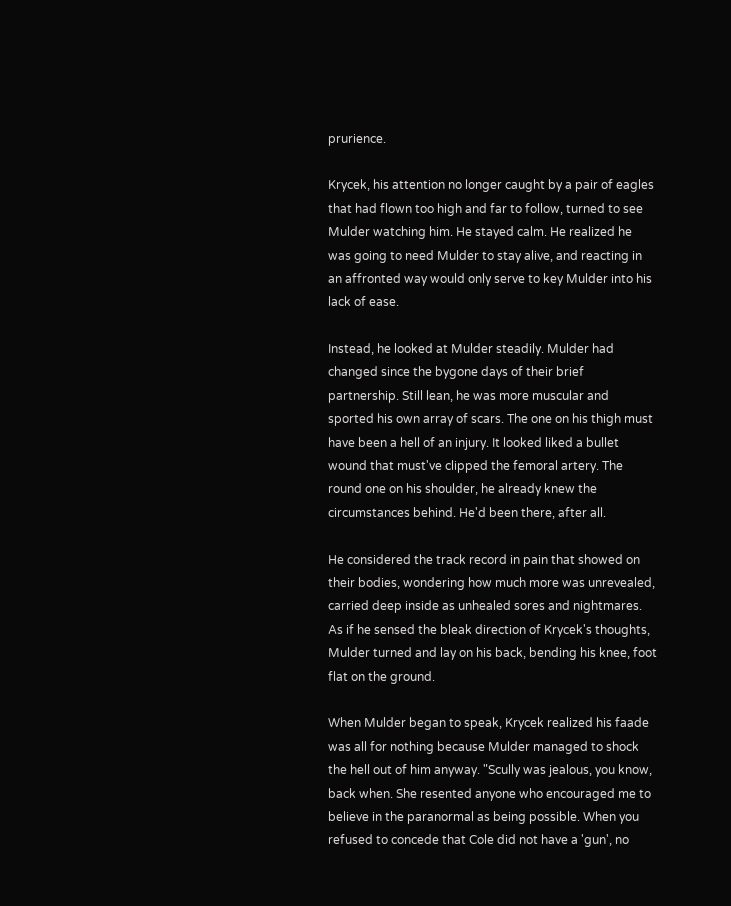prurience.

Krycek, his attention no longer caught by a pair of eagles that had flown too high and far to follow, turned to see Mulder watching him. He stayed calm. He realized he was going to need Mulder to stay alive, and reacting in an affronted way would only serve to key Mulder into his lack of ease.

Instead, he looked at Mulder steadily. Mulder had changed since the bygone days of their brief partnership. Still lean, he was more muscular and sported his own array of scars. The one on his thigh must have been a hell of an injury. It looked liked a bullet wound that must've clipped the femoral artery. The round one on his shoulder, he already knew the circumstances behind. He'd been there, after all.

He considered the track record in pain that showed on their bodies, wondering how much more was unrevealed, carried deep inside as unhealed sores and nightmares. As if he sensed the bleak direction of Krycek's thoughts, Mulder turned and lay on his back, bending his knee, foot flat on the ground.

When Mulder began to speak, Krycek realized his faade was all for nothing because Mulder managed to shock the hell out of him anyway. "Scully was jealous, you know, back when. She resented anyone who encouraged me to believe in the paranormal as being possible. When you refused to concede that Cole did not have a 'gun', no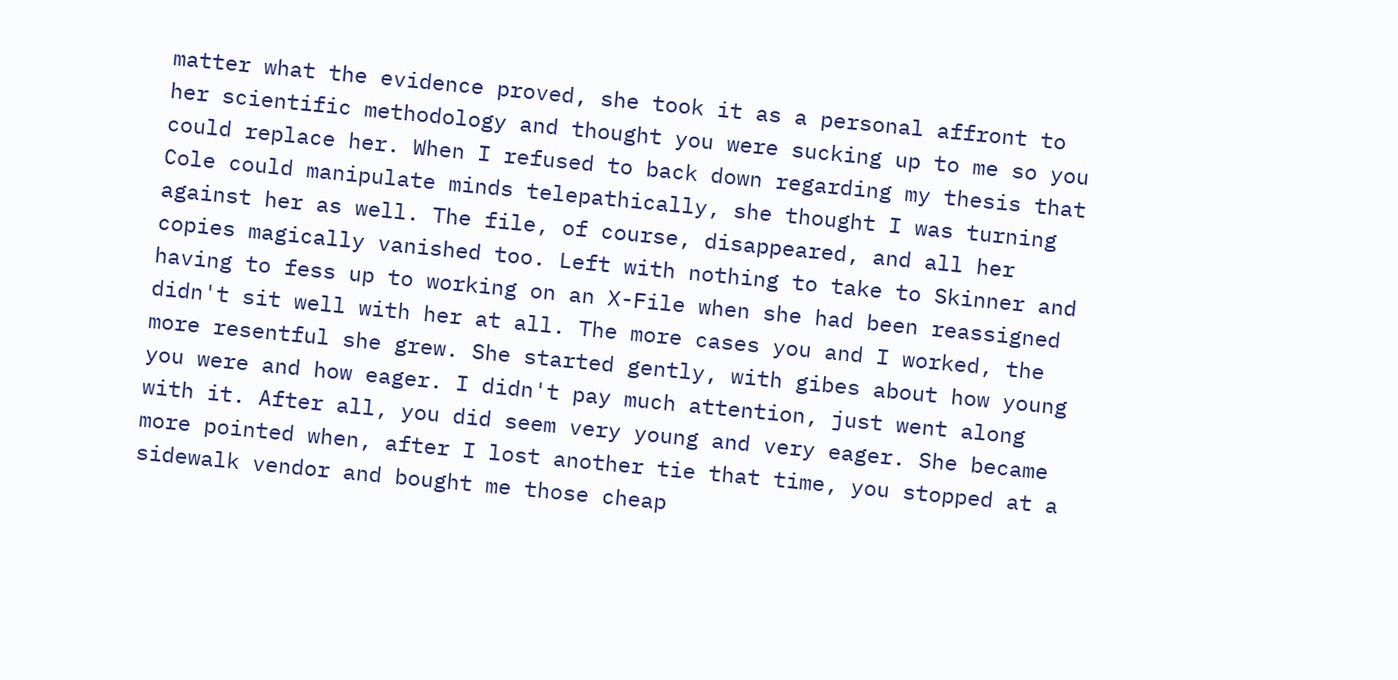matter what the evidence proved, she took it as a personal affront to her scientific methodology and thought you were sucking up to me so you could replace her. When I refused to back down regarding my thesis that Cole could manipulate minds telepathically, she thought I was turning against her as well. The file, of course, disappeared, and all her copies magically vanished too. Left with nothing to take to Skinner and having to fess up to working on an X-File when she had been reassigned didn't sit well with her at all. The more cases you and I worked, the more resentful she grew. She started gently, with gibes about how young you were and how eager. I didn't pay much attention, just went along with it. After all, you did seem very young and very eager. She became more pointed when, after I lost another tie that time, you stopped at a sidewalk vendor and bought me those cheap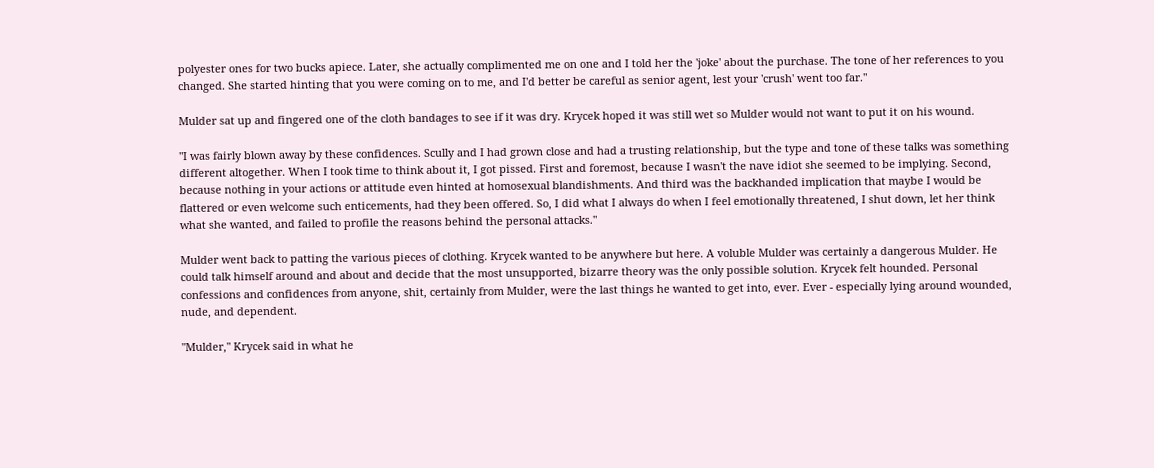polyester ones for two bucks apiece. Later, she actually complimented me on one and I told her the 'joke' about the purchase. The tone of her references to you changed. She started hinting that you were coming on to me, and I'd better be careful as senior agent, lest your 'crush' went too far."

Mulder sat up and fingered one of the cloth bandages to see if it was dry. Krycek hoped it was still wet so Mulder would not want to put it on his wound.

"I was fairly blown away by these confidences. Scully and I had grown close and had a trusting relationship, but the type and tone of these talks was something different altogether. When I took time to think about it, I got pissed. First and foremost, because I wasn't the nave idiot she seemed to be implying. Second, because nothing in your actions or attitude even hinted at homosexual blandishments. And third was the backhanded implication that maybe I would be flattered or even welcome such enticements, had they been offered. So, I did what I always do when I feel emotionally threatened, I shut down, let her think what she wanted, and failed to profile the reasons behind the personal attacks."

Mulder went back to patting the various pieces of clothing. Krycek wanted to be anywhere but here. A voluble Mulder was certainly a dangerous Mulder. He could talk himself around and about and decide that the most unsupported, bizarre theory was the only possible solution. Krycek felt hounded. Personal confessions and confidences from anyone, shit, certainly from Mulder, were the last things he wanted to get into, ever. Ever - especially lying around wounded, nude, and dependent.

"Mulder," Krycek said in what he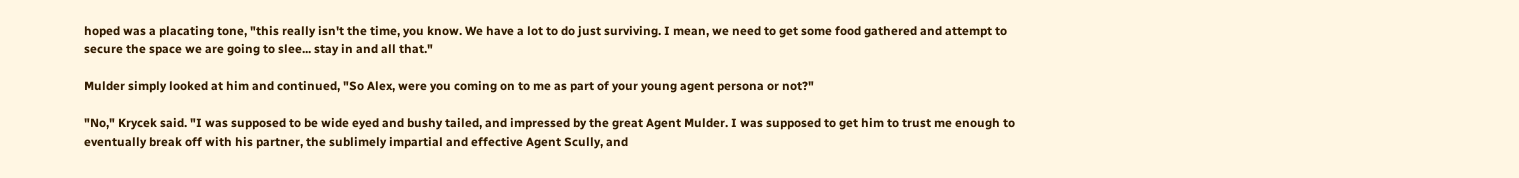hoped was a placating tone, "this really isn't the time, you know. We have a lot to do just surviving. I mean, we need to get some food gathered and attempt to secure the space we are going to slee... stay in and all that."

Mulder simply looked at him and continued, "So Alex, were you coming on to me as part of your young agent persona or not?"

"No," Krycek said. "I was supposed to be wide eyed and bushy tailed, and impressed by the great Agent Mulder. I was supposed to get him to trust me enough to eventually break off with his partner, the sublimely impartial and effective Agent Scully, and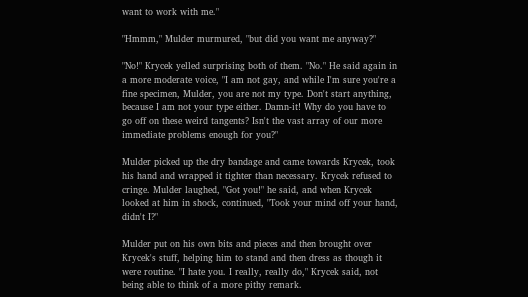want to work with me."

"Hmmm," Mulder murmured, "but did you want me anyway?"

"No!" Krycek yelled surprising both of them. "No." He said again in a more moderate voice, "I am not gay, and while I'm sure you're a fine specimen, Mulder, you are not my type. Don't start anything, because I am not your type either. Damn-it! Why do you have to go off on these weird tangents? Isn't the vast array of our more immediate problems enough for you?"

Mulder picked up the dry bandage and came towards Krycek, took his hand and wrapped it tighter than necessary. Krycek refused to cringe. Mulder laughed, "Got you!" he said, and when Krycek looked at him in shock, continued, "Took your mind off your hand, didn't I?"

Mulder put on his own bits and pieces and then brought over Krycek's stuff, helping him to stand and then dress as though it were routine. "I hate you. I really, really do," Krycek said, not being able to think of a more pithy remark.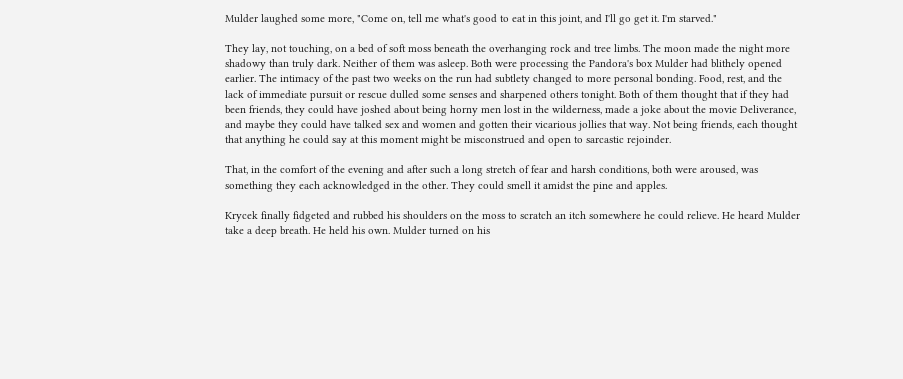Mulder laughed some more, "Come on, tell me what's good to eat in this joint, and I'll go get it. I'm starved."

They lay, not touching, on a bed of soft moss beneath the overhanging rock and tree limbs. The moon made the night more shadowy than truly dark. Neither of them was asleep. Both were processing the Pandora's box Mulder had blithely opened earlier. The intimacy of the past two weeks on the run had subtlety changed to more personal bonding. Food, rest, and the lack of immediate pursuit or rescue dulled some senses and sharpened others tonight. Both of them thought that if they had been friends, they could have joshed about being horny men lost in the wilderness, made a joke about the movie Deliverance, and maybe they could have talked sex and women and gotten their vicarious jollies that way. Not being friends, each thought that anything he could say at this moment might be misconstrued and open to sarcastic rejoinder.

That, in the comfort of the evening and after such a long stretch of fear and harsh conditions, both were aroused, was something they each acknowledged in the other. They could smell it amidst the pine and apples.

Krycek finally fidgeted and rubbed his shoulders on the moss to scratch an itch somewhere he could relieve. He heard Mulder take a deep breath. He held his own. Mulder turned on his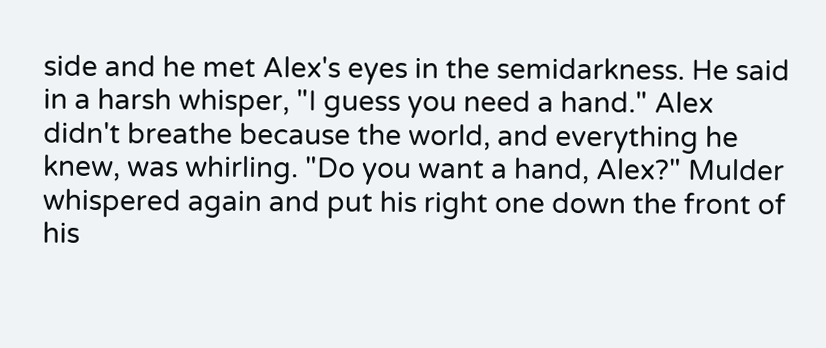side and he met Alex's eyes in the semidarkness. He said in a harsh whisper, "I guess you need a hand." Alex didn't breathe because the world, and everything he knew, was whirling. "Do you want a hand, Alex?" Mulder whispered again and put his right one down the front of his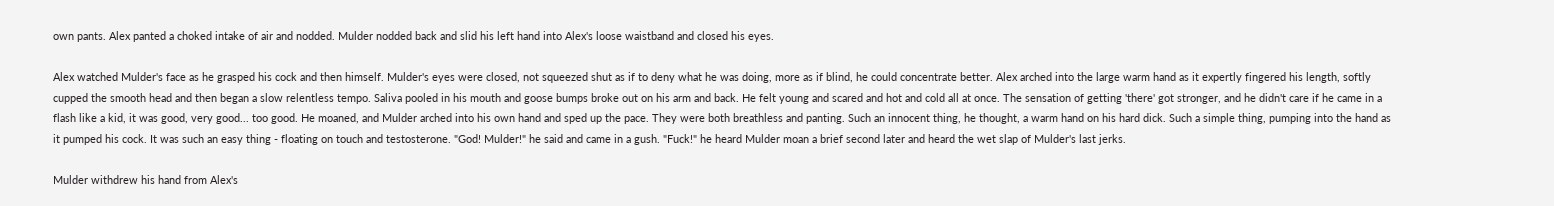own pants. Alex panted a choked intake of air and nodded. Mulder nodded back and slid his left hand into Alex's loose waistband and closed his eyes.

Alex watched Mulder's face as he grasped his cock and then himself. Mulder's eyes were closed, not squeezed shut as if to deny what he was doing, more as if blind, he could concentrate better. Alex arched into the large warm hand as it expertly fingered his length, softly cupped the smooth head and then began a slow relentless tempo. Saliva pooled in his mouth and goose bumps broke out on his arm and back. He felt young and scared and hot and cold all at once. The sensation of getting 'there' got stronger, and he didn't care if he came in a flash like a kid, it was good, very good... too good. He moaned, and Mulder arched into his own hand and sped up the pace. They were both breathless and panting. Such an innocent thing, he thought, a warm hand on his hard dick. Such a simple thing, pumping into the hand as it pumped his cock. It was such an easy thing - floating on touch and testosterone. "God! Mulder!" he said and came in a gush. "Fuck!" he heard Mulder moan a brief second later and heard the wet slap of Mulder's last jerks.

Mulder withdrew his hand from Alex's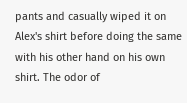pants and casually wiped it on Alex's shirt before doing the same with his other hand on his own shirt. The odor of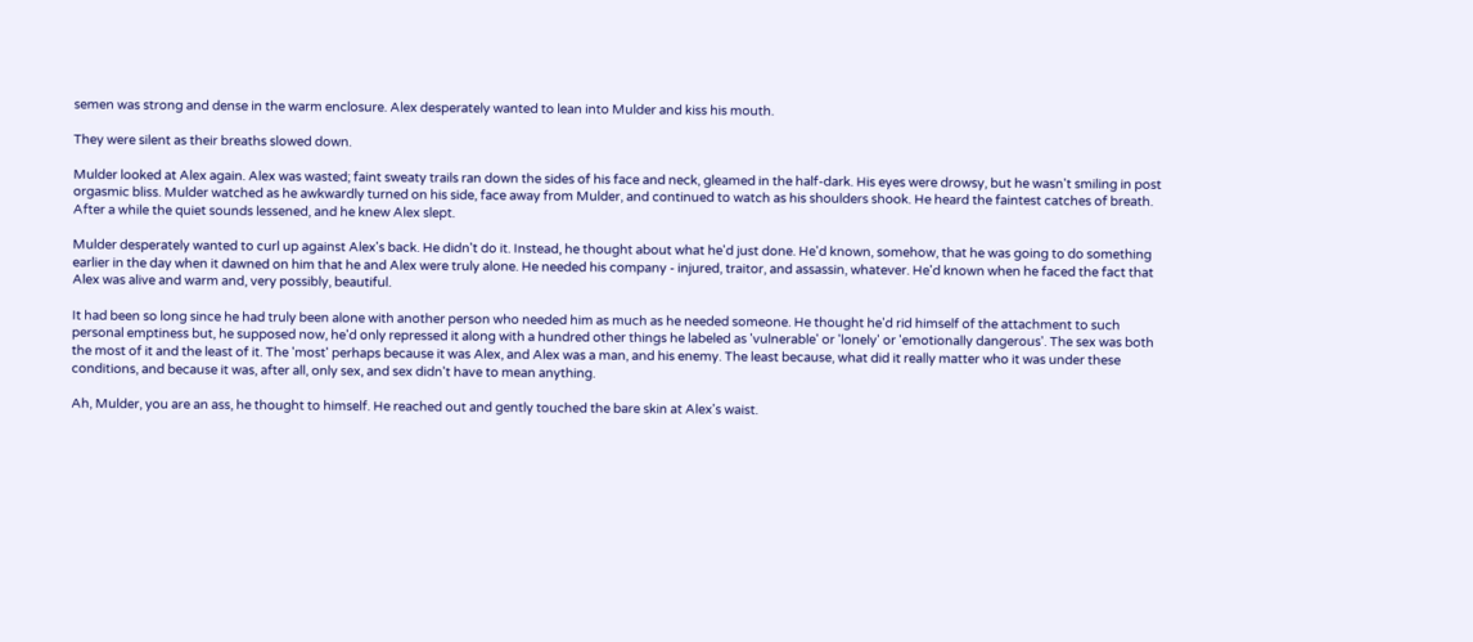semen was strong and dense in the warm enclosure. Alex desperately wanted to lean into Mulder and kiss his mouth.

They were silent as their breaths slowed down.

Mulder looked at Alex again. Alex was wasted; faint sweaty trails ran down the sides of his face and neck, gleamed in the half-dark. His eyes were drowsy, but he wasn't smiling in post orgasmic bliss. Mulder watched as he awkwardly turned on his side, face away from Mulder, and continued to watch as his shoulders shook. He heard the faintest catches of breath. After a while the quiet sounds lessened, and he knew Alex slept.

Mulder desperately wanted to curl up against Alex's back. He didn't do it. Instead, he thought about what he'd just done. He'd known, somehow, that he was going to do something earlier in the day when it dawned on him that he and Alex were truly alone. He needed his company - injured, traitor, and assassin, whatever. He'd known when he faced the fact that Alex was alive and warm and, very possibly, beautiful.

It had been so long since he had truly been alone with another person who needed him as much as he needed someone. He thought he'd rid himself of the attachment to such personal emptiness but, he supposed now, he'd only repressed it along with a hundred other things he labeled as 'vulnerable' or 'lonely' or 'emotionally dangerous'. The sex was both the most of it and the least of it. The 'most' perhaps because it was Alex, and Alex was a man, and his enemy. The least because, what did it really matter who it was under these conditions, and because it was, after all, only sex, and sex didn't have to mean anything.

Ah, Mulder, you are an ass, he thought to himself. He reached out and gently touched the bare skin at Alex's waist.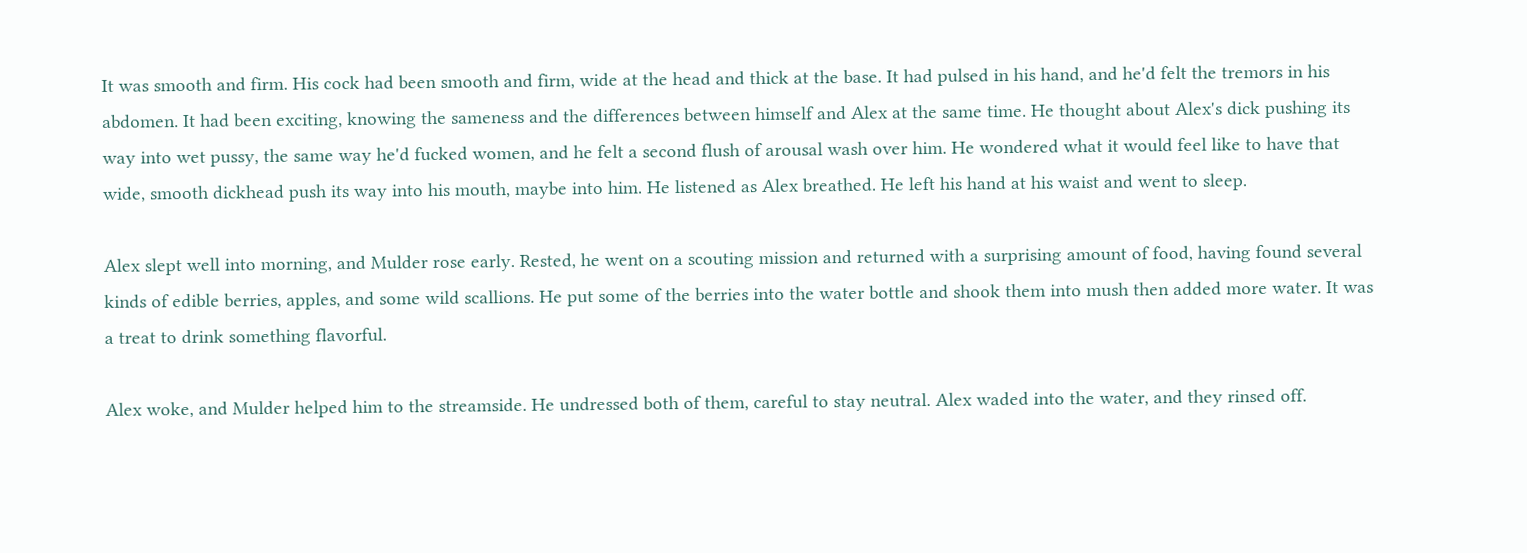It was smooth and firm. His cock had been smooth and firm, wide at the head and thick at the base. It had pulsed in his hand, and he'd felt the tremors in his abdomen. It had been exciting, knowing the sameness and the differences between himself and Alex at the same time. He thought about Alex's dick pushing its way into wet pussy, the same way he'd fucked women, and he felt a second flush of arousal wash over him. He wondered what it would feel like to have that wide, smooth dickhead push its way into his mouth, maybe into him. He listened as Alex breathed. He left his hand at his waist and went to sleep.

Alex slept well into morning, and Mulder rose early. Rested, he went on a scouting mission and returned with a surprising amount of food, having found several kinds of edible berries, apples, and some wild scallions. He put some of the berries into the water bottle and shook them into mush then added more water. It was a treat to drink something flavorful.

Alex woke, and Mulder helped him to the streamside. He undressed both of them, careful to stay neutral. Alex waded into the water, and they rinsed off.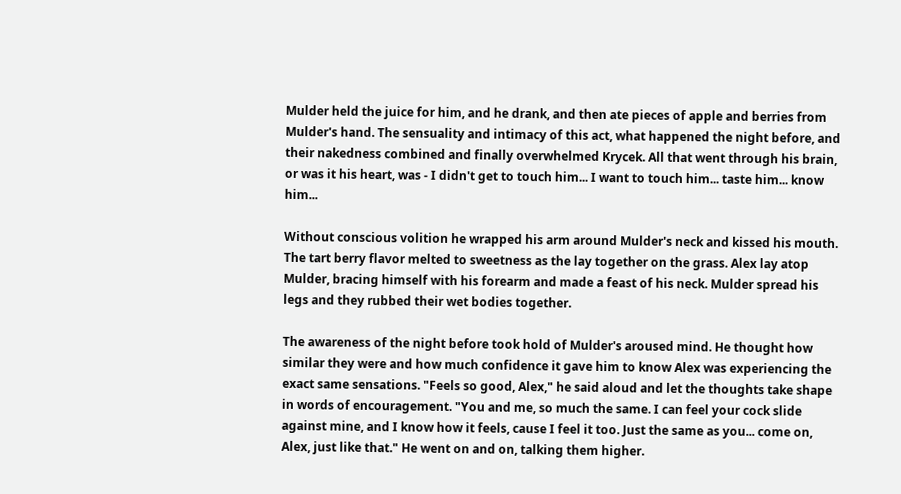Mulder held the juice for him, and he drank, and then ate pieces of apple and berries from Mulder's hand. The sensuality and intimacy of this act, what happened the night before, and their nakedness combined and finally overwhelmed Krycek. All that went through his brain, or was it his heart, was - I didn't get to touch him... I want to touch him... taste him... know him...

Without conscious volition he wrapped his arm around Mulder's neck and kissed his mouth. The tart berry flavor melted to sweetness as the lay together on the grass. Alex lay atop Mulder, bracing himself with his forearm and made a feast of his neck. Mulder spread his legs and they rubbed their wet bodies together.

The awareness of the night before took hold of Mulder's aroused mind. He thought how similar they were and how much confidence it gave him to know Alex was experiencing the exact same sensations. "Feels so good, Alex," he said aloud and let the thoughts take shape in words of encouragement. "You and me, so much the same. I can feel your cock slide against mine, and I know how it feels, cause I feel it too. Just the same as you... come on, Alex, just like that." He went on and on, talking them higher.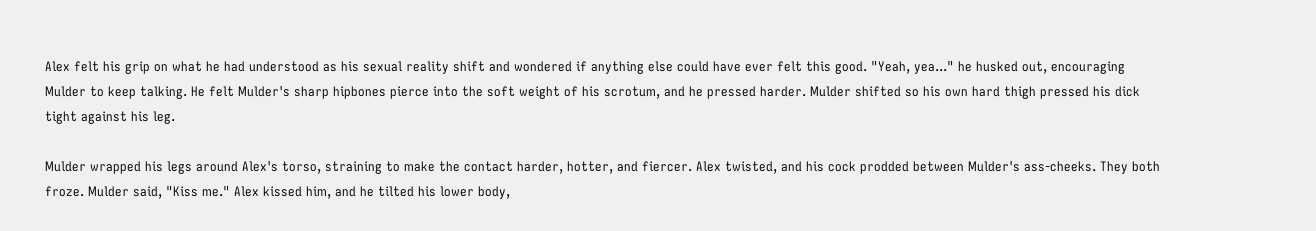Alex felt his grip on what he had understood as his sexual reality shift and wondered if anything else could have ever felt this good. "Yeah, yea..." he husked out, encouraging Mulder to keep talking. He felt Mulder's sharp hipbones pierce into the soft weight of his scrotum, and he pressed harder. Mulder shifted so his own hard thigh pressed his dick tight against his leg.

Mulder wrapped his legs around Alex's torso, straining to make the contact harder, hotter, and fiercer. Alex twisted, and his cock prodded between Mulder's ass-cheeks. They both froze. Mulder said, "Kiss me." Alex kissed him, and he tilted his lower body,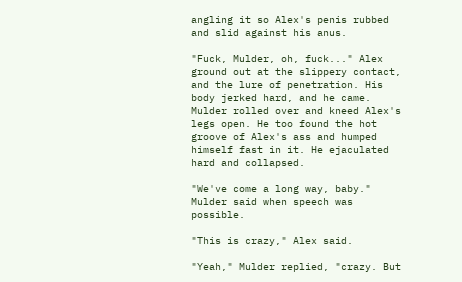angling it so Alex's penis rubbed and slid against his anus.

"Fuck, Mulder, oh, fuck..." Alex ground out at the slippery contact, and the lure of penetration. His body jerked hard, and he came. Mulder rolled over and kneed Alex's legs open. He too found the hot groove of Alex's ass and humped himself fast in it. He ejaculated hard and collapsed.

"We've come a long way, baby." Mulder said when speech was possible.

"This is crazy," Alex said.

"Yeah," Mulder replied, "crazy. But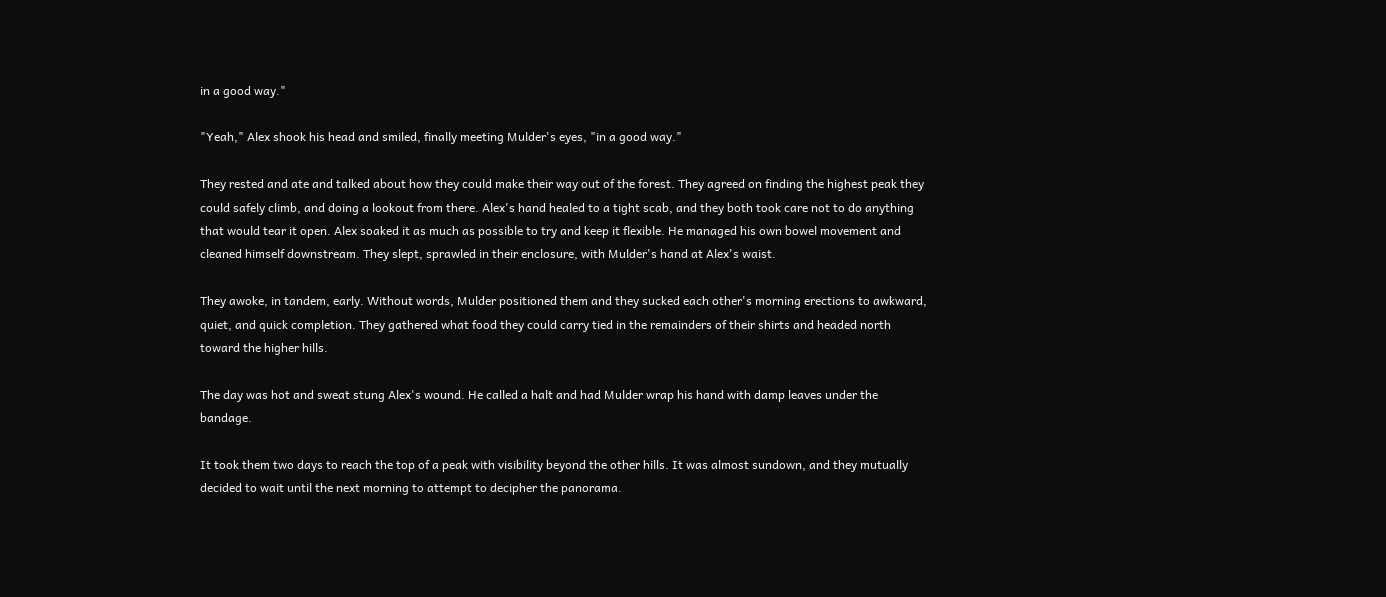in a good way."

"Yeah," Alex shook his head and smiled, finally meeting Mulder's eyes, "in a good way."

They rested and ate and talked about how they could make their way out of the forest. They agreed on finding the highest peak they could safely climb, and doing a lookout from there. Alex's hand healed to a tight scab, and they both took care not to do anything that would tear it open. Alex soaked it as much as possible to try and keep it flexible. He managed his own bowel movement and cleaned himself downstream. They slept, sprawled in their enclosure, with Mulder's hand at Alex's waist.

They awoke, in tandem, early. Without words, Mulder positioned them and they sucked each other's morning erections to awkward, quiet, and quick completion. They gathered what food they could carry tied in the remainders of their shirts and headed north toward the higher hills.

The day was hot and sweat stung Alex's wound. He called a halt and had Mulder wrap his hand with damp leaves under the bandage.

It took them two days to reach the top of a peak with visibility beyond the other hills. It was almost sundown, and they mutually decided to wait until the next morning to attempt to decipher the panorama.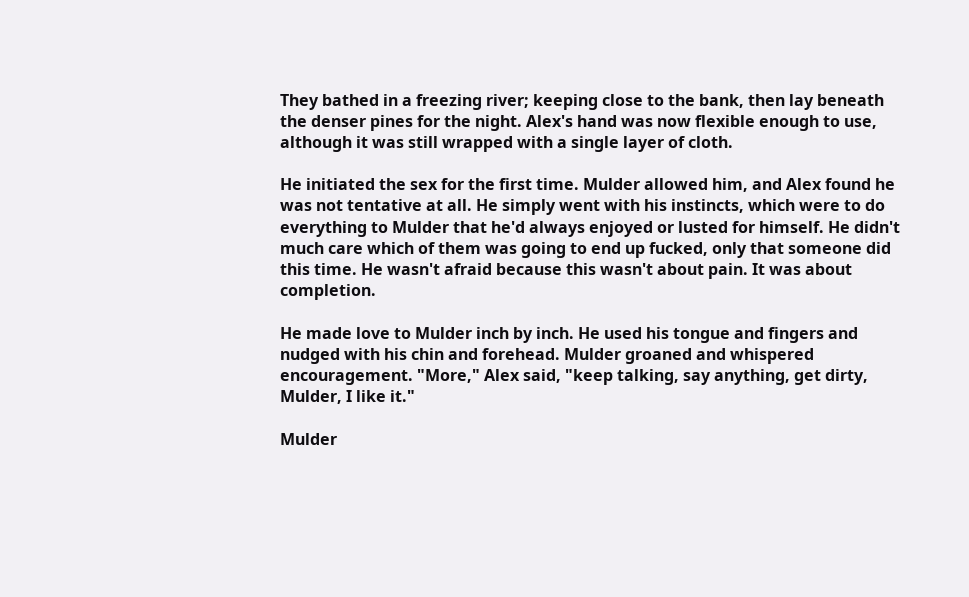They bathed in a freezing river; keeping close to the bank, then lay beneath the denser pines for the night. Alex's hand was now flexible enough to use, although it was still wrapped with a single layer of cloth.

He initiated the sex for the first time. Mulder allowed him, and Alex found he was not tentative at all. He simply went with his instincts, which were to do everything to Mulder that he'd always enjoyed or lusted for himself. He didn't much care which of them was going to end up fucked, only that someone did this time. He wasn't afraid because this wasn't about pain. It was about completion.

He made love to Mulder inch by inch. He used his tongue and fingers and nudged with his chin and forehead. Mulder groaned and whispered encouragement. "More," Alex said, "keep talking, say anything, get dirty, Mulder, I like it."

Mulder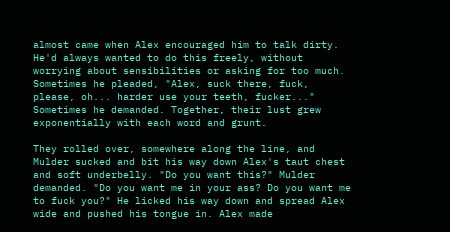almost came when Alex encouraged him to talk dirty. He'd always wanted to do this freely, without worrying about sensibilities or asking for too much. Sometimes he pleaded, "Alex, suck there, fuck, please, oh... harder use your teeth, fucker..." Sometimes he demanded. Together, their lust grew exponentially with each word and grunt.

They rolled over, somewhere along the line, and Mulder sucked and bit his way down Alex's taut chest and soft underbelly. "Do you want this?" Mulder demanded. "Do you want me in your ass? Do you want me to fuck you?" He licked his way down and spread Alex wide and pushed his tongue in. Alex made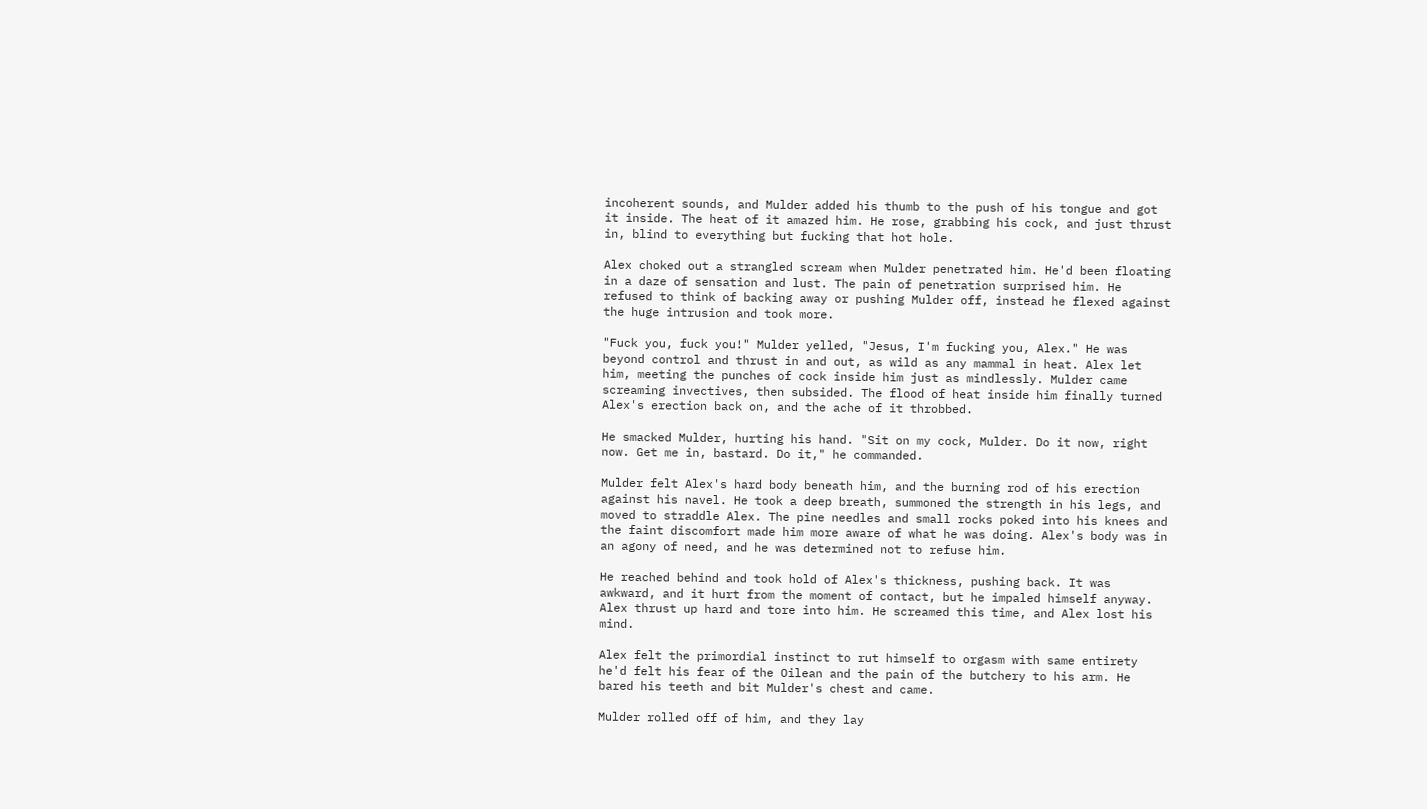incoherent sounds, and Mulder added his thumb to the push of his tongue and got it inside. The heat of it amazed him. He rose, grabbing his cock, and just thrust in, blind to everything but fucking that hot hole.

Alex choked out a strangled scream when Mulder penetrated him. He'd been floating in a daze of sensation and lust. The pain of penetration surprised him. He refused to think of backing away or pushing Mulder off, instead he flexed against the huge intrusion and took more.

"Fuck you, fuck you!" Mulder yelled, "Jesus, I'm fucking you, Alex." He was beyond control and thrust in and out, as wild as any mammal in heat. Alex let him, meeting the punches of cock inside him just as mindlessly. Mulder came screaming invectives, then subsided. The flood of heat inside him finally turned Alex's erection back on, and the ache of it throbbed.

He smacked Mulder, hurting his hand. "Sit on my cock, Mulder. Do it now, right now. Get me in, bastard. Do it," he commanded.

Mulder felt Alex's hard body beneath him, and the burning rod of his erection against his navel. He took a deep breath, summoned the strength in his legs, and moved to straddle Alex. The pine needles and small rocks poked into his knees and the faint discomfort made him more aware of what he was doing. Alex's body was in an agony of need, and he was determined not to refuse him.

He reached behind and took hold of Alex's thickness, pushing back. It was awkward, and it hurt from the moment of contact, but he impaled himself anyway. Alex thrust up hard and tore into him. He screamed this time, and Alex lost his mind.

Alex felt the primordial instinct to rut himself to orgasm with same entirety he'd felt his fear of the Oilean and the pain of the butchery to his arm. He bared his teeth and bit Mulder's chest and came.

Mulder rolled off of him, and they lay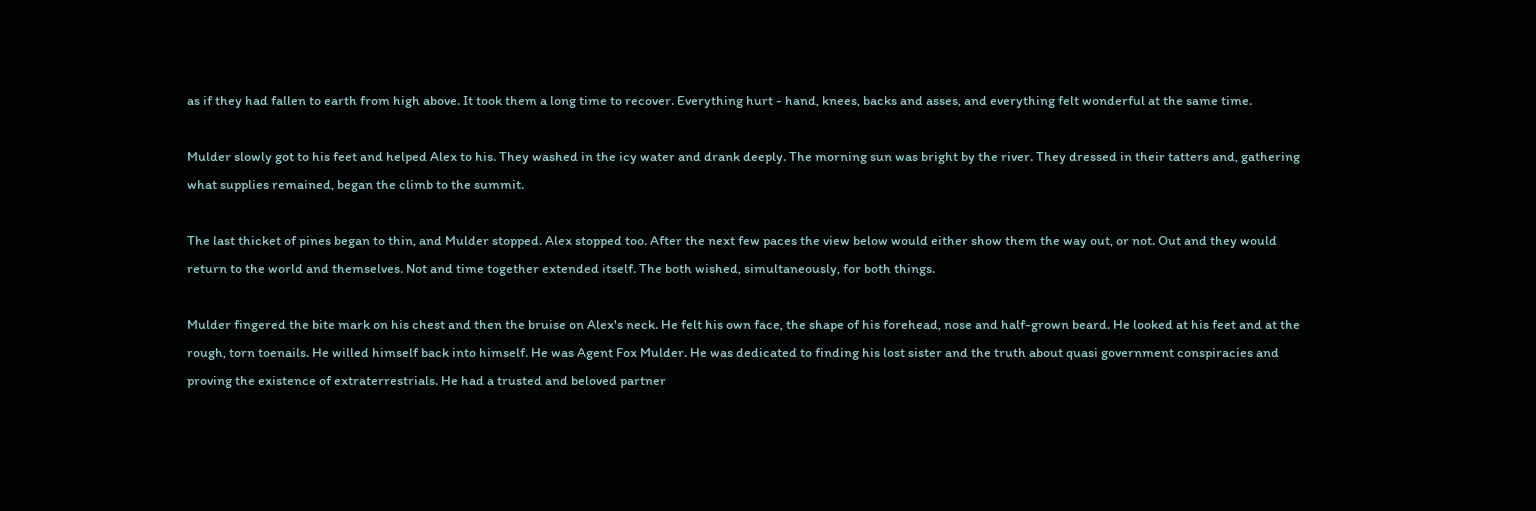as if they had fallen to earth from high above. It took them a long time to recover. Everything hurt - hand, knees, backs and asses, and everything felt wonderful at the same time.

Mulder slowly got to his feet and helped Alex to his. They washed in the icy water and drank deeply. The morning sun was bright by the river. They dressed in their tatters and, gathering what supplies remained, began the climb to the summit.

The last thicket of pines began to thin, and Mulder stopped. Alex stopped too. After the next few paces the view below would either show them the way out, or not. Out and they would return to the world and themselves. Not and time together extended itself. The both wished, simultaneously, for both things.

Mulder fingered the bite mark on his chest and then the bruise on Alex's neck. He felt his own face, the shape of his forehead, nose and half-grown beard. He looked at his feet and at the rough, torn toenails. He willed himself back into himself. He was Agent Fox Mulder. He was dedicated to finding his lost sister and the truth about quasi government conspiracies and proving the existence of extraterrestrials. He had a trusted and beloved partner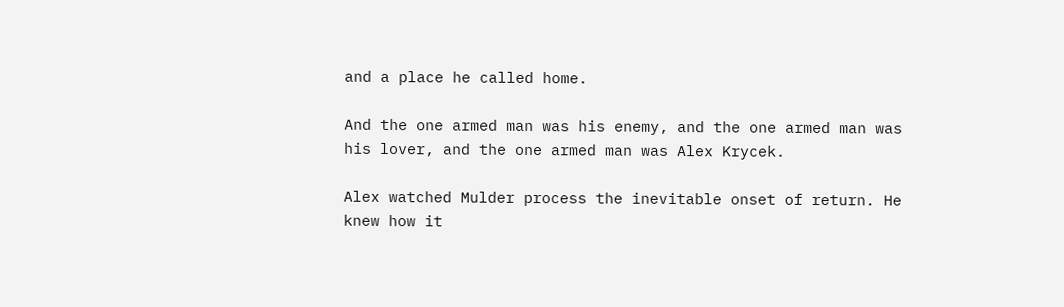and a place he called home.

And the one armed man was his enemy, and the one armed man was his lover, and the one armed man was Alex Krycek.

Alex watched Mulder process the inevitable onset of return. He knew how it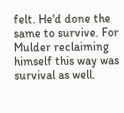felt. He'd done the same to survive. For Mulder reclaiming himself this way was survival as well.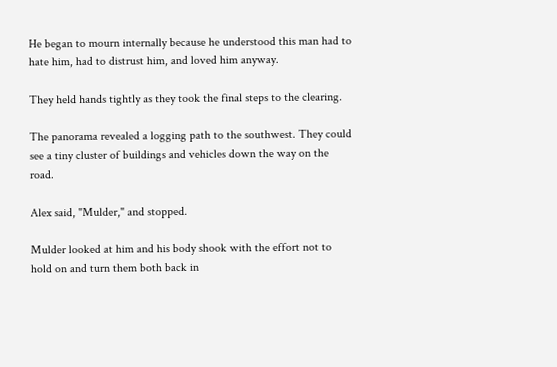He began to mourn internally because he understood this man had to hate him, had to distrust him, and loved him anyway.

They held hands tightly as they took the final steps to the clearing.

The panorama revealed a logging path to the southwest. They could see a tiny cluster of buildings and vehicles down the way on the road.

Alex said, "Mulder," and stopped.

Mulder looked at him and his body shook with the effort not to hold on and turn them both back in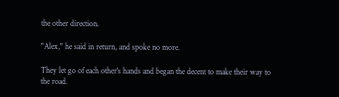the other direction.

"Alex," he said in return, and spoke no more.

They let go of each other's hands and began the decent to make their way to the road.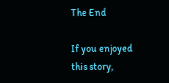The End

If you enjoyed this story,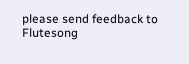please send feedback to Flutesong